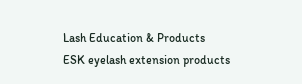Lash Education & Products  ESK eyelash extension products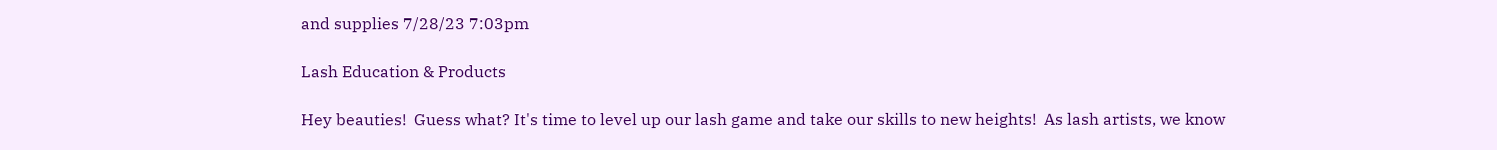and supplies 7/28/23 7:03pm

Lash Education & Products

Hey beauties!  Guess what? It's time to level up our lash game and take our skills to new heights!  As lash artists, we know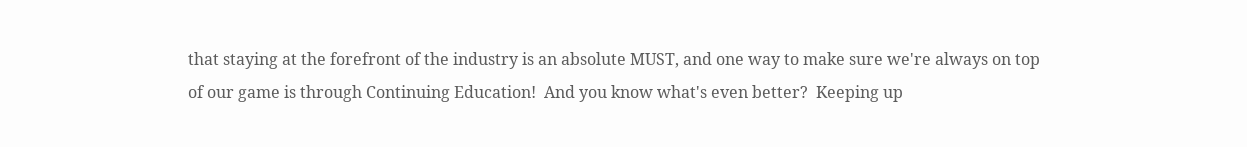that staying at the forefront of the industry is an absolute MUST, and one way to make sure we're always on top of our game is through Continuing Education!  And you know what's even better?  Keeping up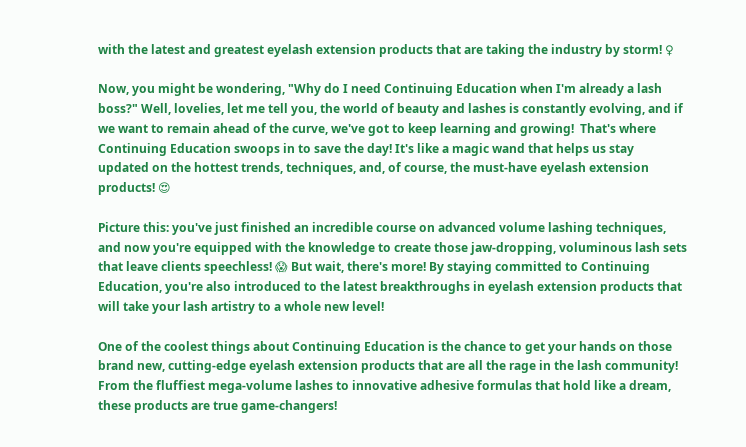with the latest and greatest eyelash extension products that are taking the industry by storm! ♀

Now, you might be wondering, "Why do I need Continuing Education when I'm already a lash boss?" Well, lovelies, let me tell you, the world of beauty and lashes is constantly evolving, and if we want to remain ahead of the curve, we've got to keep learning and growing!  That's where Continuing Education swoops in to save the day! It's like a magic wand that helps us stay updated on the hottest trends, techniques, and, of course, the must-have eyelash extension products! 😍

Picture this: you've just finished an incredible course on advanced volume lashing techniques, and now you're equipped with the knowledge to create those jaw-dropping, voluminous lash sets that leave clients speechless! 😱 But wait, there's more! By staying committed to Continuing Education, you're also introduced to the latest breakthroughs in eyelash extension products that will take your lash artistry to a whole new level!

One of the coolest things about Continuing Education is the chance to get your hands on those brand new, cutting-edge eyelash extension products that are all the rage in the lash community!  From the fluffiest mega-volume lashes to innovative adhesive formulas that hold like a dream, these products are true game-changers!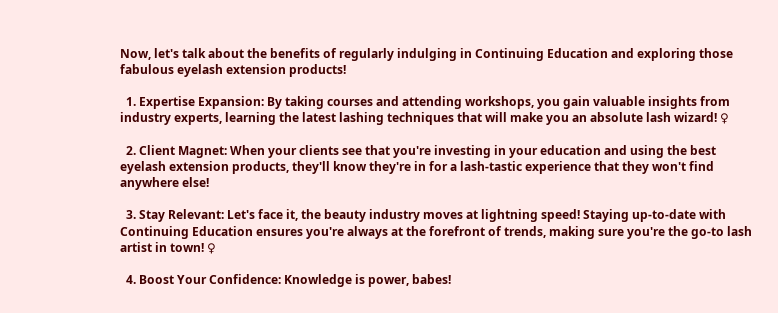Now, let's talk about the benefits of regularly indulging in Continuing Education and exploring those fabulous eyelash extension products!

  1. Expertise Expansion: By taking courses and attending workshops, you gain valuable insights from industry experts, learning the latest lashing techniques that will make you an absolute lash wizard! ♀

  2. Client Magnet: When your clients see that you're investing in your education and using the best eyelash extension products, they'll know they're in for a lash-tastic experience that they won't find anywhere else!

  3. Stay Relevant: Let's face it, the beauty industry moves at lightning speed! Staying up-to-date with Continuing Education ensures you're always at the forefront of trends, making sure you're the go-to lash artist in town! ♀

  4. Boost Your Confidence: Knowledge is power, babes!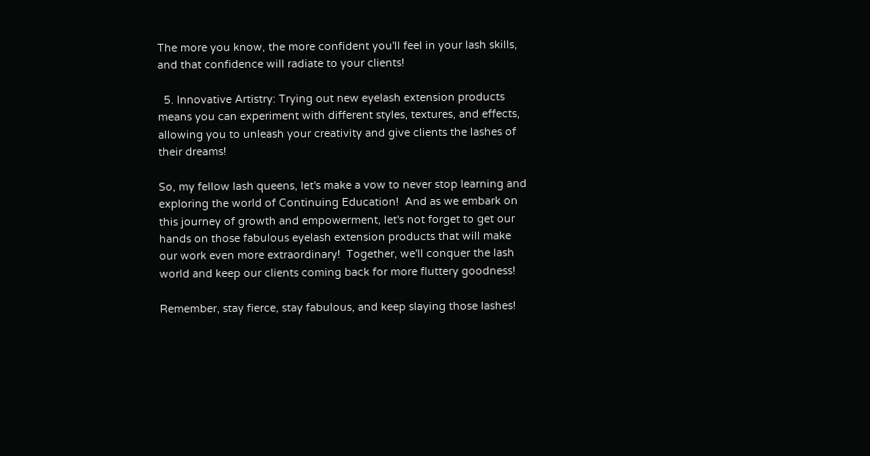The more you know, the more confident you'll feel in your lash skills, and that confidence will radiate to your clients!

  5. Innovative Artistry: Trying out new eyelash extension products means you can experiment with different styles, textures, and effects, allowing you to unleash your creativity and give clients the lashes of their dreams!

So, my fellow lash queens, let's make a vow to never stop learning and exploring the world of Continuing Education!  And as we embark on this journey of growth and empowerment, let's not forget to get our hands on those fabulous eyelash extension products that will make our work even more extraordinary!  Together, we'll conquer the lash world and keep our clients coming back for more fluttery goodness!

Remember, stay fierce, stay fabulous, and keep slaying those lashes!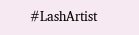#LashArtist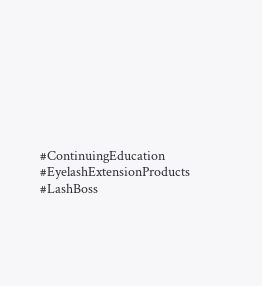#ContinuingEducation #EyelashExtensionProducts #LashBoss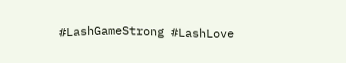#LashGameStrong #LashLove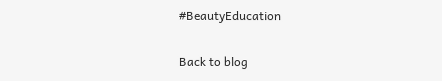#BeautyEducation

Back to blog